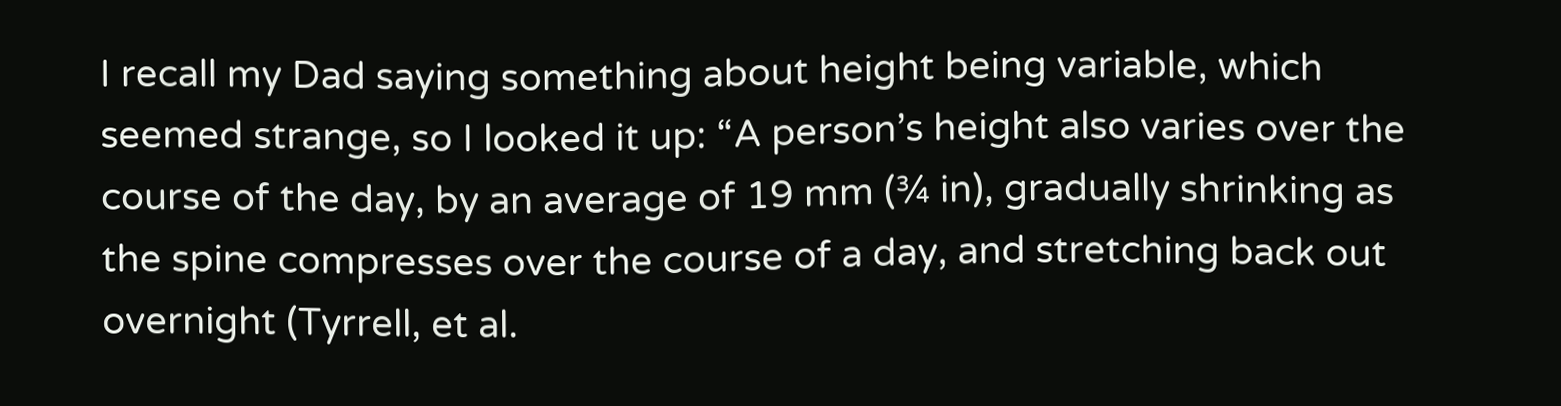I recall my Dad saying something about height being variable, which seemed strange, so I looked it up: “A person’s height also varies over the course of the day, by an average of 19 mm (¾ in), gradually shrinking as the spine compresses over the course of a day, and stretching back out overnight (Tyrrell, et al.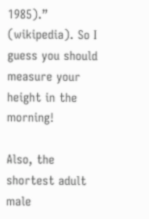1985).” (wikipedia). So I guess you should measure your height in the morning!

Also, the shortest adult male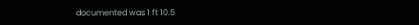documented was 1 ft 10.5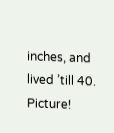inches, and lived ’till 40. Picture!